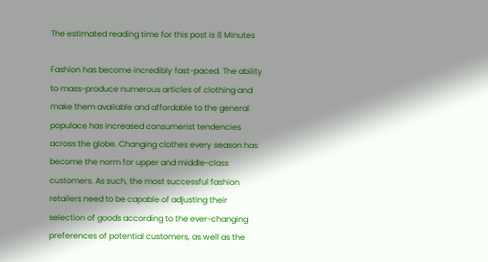The estimated reading time for this post is 8 Minutes

Fashion has become incredibly fast-paced. The ability to mass-produce numerous articles of clothing and make them available and affordable to the general populace has increased consumerist tendencies across the globe. Changing clothes every season has become the norm for upper and middle-class customers. As such, the most successful fashion retailers need to be capable of adjusting their selection of goods according to the ever-changing preferences of potential customers, as well as the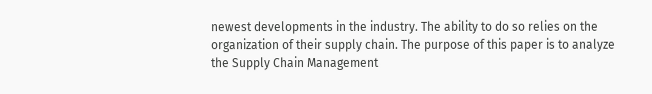newest developments in the industry. The ability to do so relies on the organization of their supply chain. The purpose of this paper is to analyze the Supply Chain Management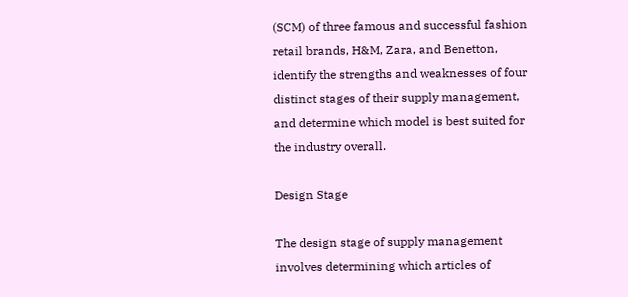(SCM) of three famous and successful fashion retail brands, H&M, Zara, and Benetton, identify the strengths and weaknesses of four distinct stages of their supply management, and determine which model is best suited for the industry overall.

Design Stage

The design stage of supply management involves determining which articles of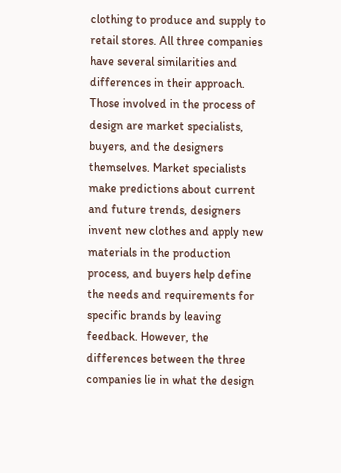clothing to produce and supply to retail stores. All three companies have several similarities and differences in their approach. Those involved in the process of design are market specialists, buyers, and the designers themselves. Market specialists make predictions about current and future trends, designers invent new clothes and apply new materials in the production process, and buyers help define the needs and requirements for specific brands by leaving feedback. However, the differences between the three companies lie in what the design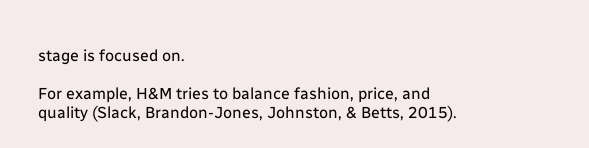stage is focused on.

For example, H&M tries to balance fashion, price, and quality (Slack, Brandon-Jones, Johnston, & Betts, 2015).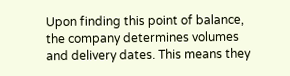Upon finding this point of balance, the company determines volumes and delivery dates. This means they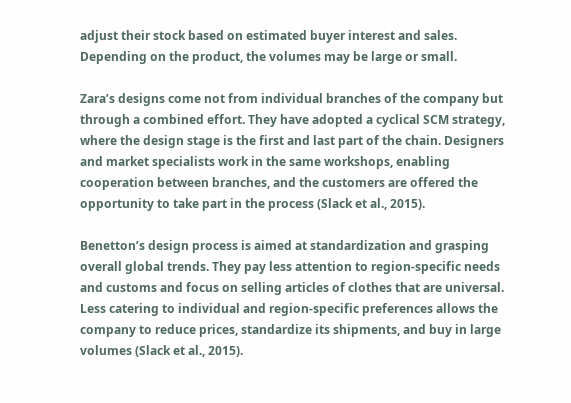adjust their stock based on estimated buyer interest and sales. Depending on the product, the volumes may be large or small.

Zara’s designs come not from individual branches of the company but through a combined effort. They have adopted a cyclical SCM strategy, where the design stage is the first and last part of the chain. Designers and market specialists work in the same workshops, enabling cooperation between branches, and the customers are offered the opportunity to take part in the process (Slack et al., 2015).

Benetton’s design process is aimed at standardization and grasping overall global trends. They pay less attention to region-specific needs and customs and focus on selling articles of clothes that are universal. Less catering to individual and region-specific preferences allows the company to reduce prices, standardize its shipments, and buy in large volumes (Slack et al., 2015).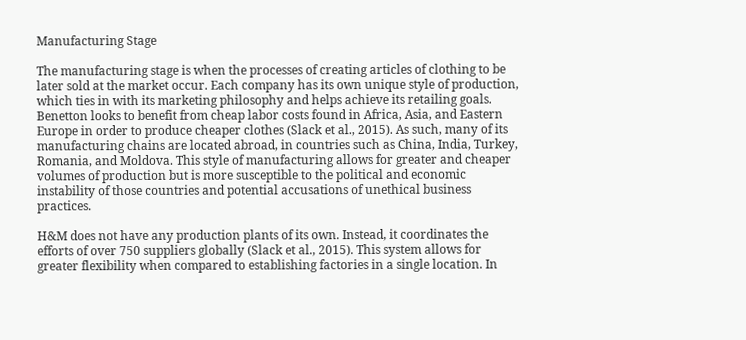Manufacturing Stage

The manufacturing stage is when the processes of creating articles of clothing to be later sold at the market occur. Each company has its own unique style of production, which ties in with its marketing philosophy and helps achieve its retailing goals. Benetton looks to benefit from cheap labor costs found in Africa, Asia, and Eastern Europe in order to produce cheaper clothes (Slack et al., 2015). As such, many of its manufacturing chains are located abroad, in countries such as China, India, Turkey, Romania, and Moldova. This style of manufacturing allows for greater and cheaper volumes of production but is more susceptible to the political and economic instability of those countries and potential accusations of unethical business practices.

H&M does not have any production plants of its own. Instead, it coordinates the efforts of over 750 suppliers globally (Slack et al., 2015). This system allows for greater flexibility when compared to establishing factories in a single location. In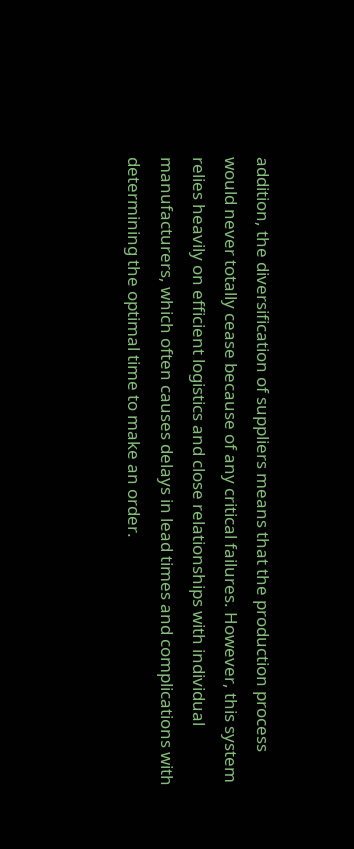addition, the diversification of suppliers means that the production process would never totally cease because of any critical failures. However, this system relies heavily on efficient logistics and close relationships with individual manufacturers, which often causes delays in lead times and complications with determining the optimal time to make an order.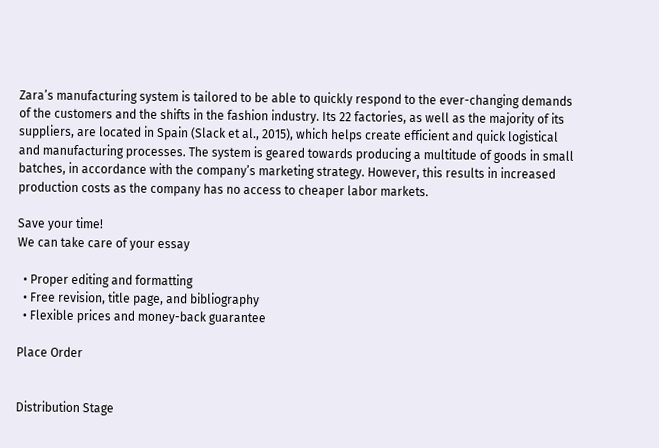Zara’s manufacturing system is tailored to be able to quickly respond to the ever-changing demands of the customers and the shifts in the fashion industry. Its 22 factories, as well as the majority of its suppliers, are located in Spain (Slack et al., 2015), which helps create efficient and quick logistical and manufacturing processes. The system is geared towards producing a multitude of goods in small batches, in accordance with the company’s marketing strategy. However, this results in increased production costs as the company has no access to cheaper labor markets.

Save your time!
We can take care of your essay

  • Proper editing and formatting
  • Free revision, title page, and bibliography
  • Flexible prices and money-back guarantee

Place Order


Distribution Stage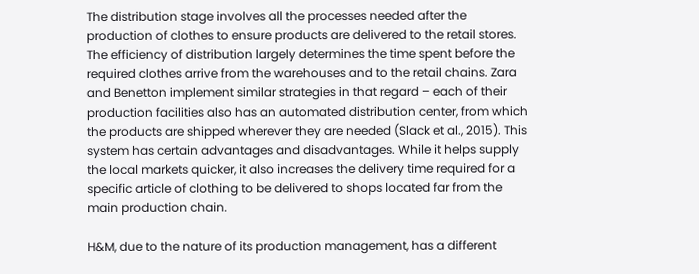The distribution stage involves all the processes needed after the production of clothes to ensure products are delivered to the retail stores. The efficiency of distribution largely determines the time spent before the required clothes arrive from the warehouses and to the retail chains. Zara and Benetton implement similar strategies in that regard – each of their production facilities also has an automated distribution center, from which the products are shipped wherever they are needed (Slack et al., 2015). This system has certain advantages and disadvantages. While it helps supply the local markets quicker, it also increases the delivery time required for a specific article of clothing to be delivered to shops located far from the main production chain.

H&M, due to the nature of its production management, has a different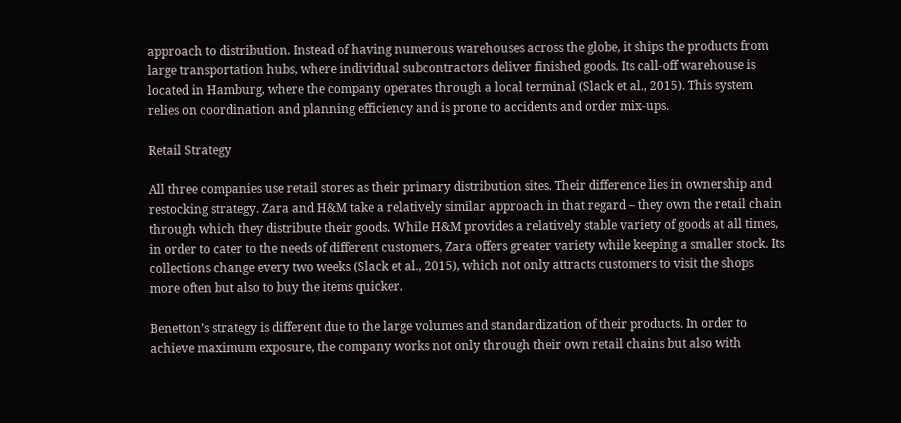approach to distribution. Instead of having numerous warehouses across the globe, it ships the products from large transportation hubs, where individual subcontractors deliver finished goods. Its call-off warehouse is located in Hamburg, where the company operates through a local terminal (Slack et al., 2015). This system relies on coordination and planning efficiency and is prone to accidents and order mix-ups.

Retail Strategy

All three companies use retail stores as their primary distribution sites. Their difference lies in ownership and restocking strategy. Zara and H&M take a relatively similar approach in that regard – they own the retail chain through which they distribute their goods. While H&M provides a relatively stable variety of goods at all times, in order to cater to the needs of different customers, Zara offers greater variety while keeping a smaller stock. Its collections change every two weeks (Slack et al., 2015), which not only attracts customers to visit the shops more often but also to buy the items quicker.

Benetton’s strategy is different due to the large volumes and standardization of their products. In order to achieve maximum exposure, the company works not only through their own retail chains but also with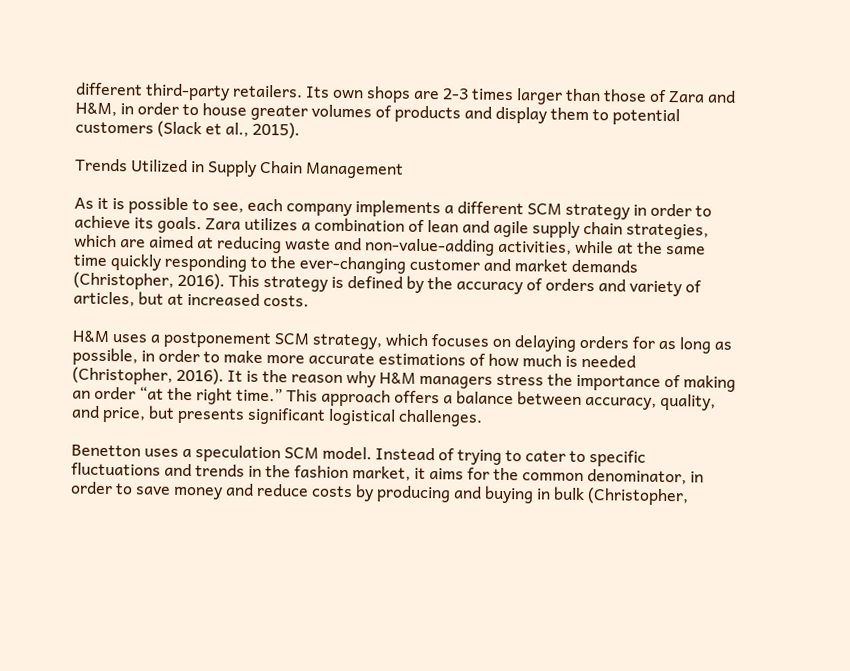different third-party retailers. Its own shops are 2-3 times larger than those of Zara and H&M, in order to house greater volumes of products and display them to potential customers (Slack et al., 2015).

Trends Utilized in Supply Chain Management

As it is possible to see, each company implements a different SCM strategy in order to achieve its goals. Zara utilizes a combination of lean and agile supply chain strategies, which are aimed at reducing waste and non-value-adding activities, while at the same time quickly responding to the ever-changing customer and market demands (Christopher, 2016). This strategy is defined by the accuracy of orders and variety of articles, but at increased costs.

H&M uses a postponement SCM strategy, which focuses on delaying orders for as long as possible, in order to make more accurate estimations of how much is needed (Christopher, 2016). It is the reason why H&M managers stress the importance of making an order “at the right time.” This approach offers a balance between accuracy, quality, and price, but presents significant logistical challenges.

Benetton uses a speculation SCM model. Instead of trying to cater to specific fluctuations and trends in the fashion market, it aims for the common denominator, in order to save money and reduce costs by producing and buying in bulk (Christopher,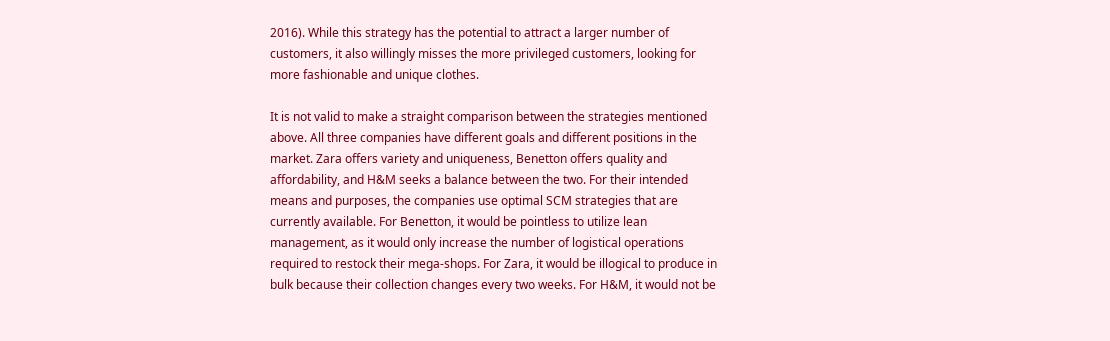2016). While this strategy has the potential to attract a larger number of customers, it also willingly misses the more privileged customers, looking for more fashionable and unique clothes.

It is not valid to make a straight comparison between the strategies mentioned above. All three companies have different goals and different positions in the market. Zara offers variety and uniqueness, Benetton offers quality and affordability, and H&M seeks a balance between the two. For their intended means and purposes, the companies use optimal SCM strategies that are currently available. For Benetton, it would be pointless to utilize lean management, as it would only increase the number of logistical operations required to restock their mega-shops. For Zara, it would be illogical to produce in bulk because their collection changes every two weeks. For H&M, it would not be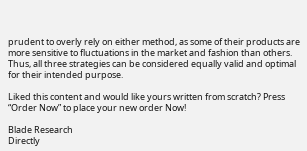prudent to overly rely on either method, as some of their products are more sensitive to fluctuations in the market and fashion than others. Thus, all three strategies can be considered equally valid and optimal for their intended purpose.

Liked this content and would like yours written from scratch? Press “Order Now” to place your new order Now!

Blade Research
Directly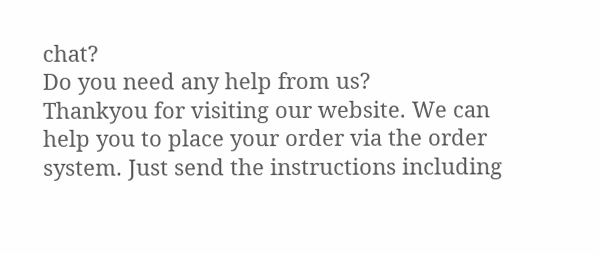chat?
Do you need any help from us?
Thankyou for visiting our website. We can help you to place your order via the order system. Just send the instructions including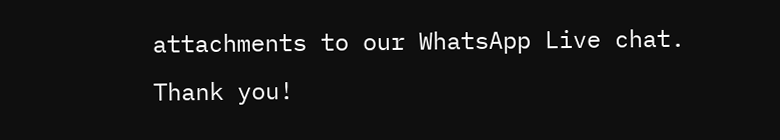attachments to our WhatsApp Live chat.
Thank you!